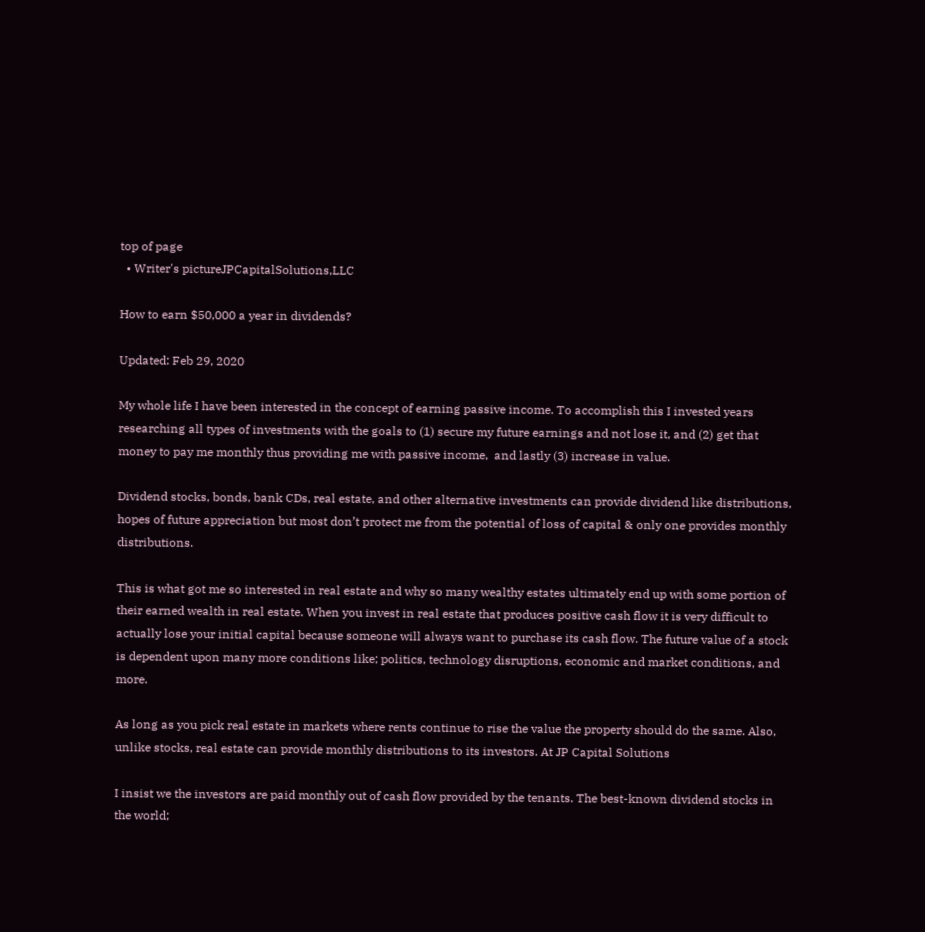top of page
  • Writer's pictureJPCapitalSolutions,LLC

How to earn $50,000 a year in dividends?

Updated: Feb 29, 2020

My whole life I have been interested in the concept of earning passive income. To accomplish this I invested years researching all types of investments with the goals to (1) secure my future earnings and not lose it, and (2) get that money to pay me monthly thus providing me with passive income,  and lastly (3) increase in value.

Dividend stocks, bonds, bank CDs, real estate, and other alternative investments can provide dividend like distributions, hopes of future appreciation but most don’t protect me from the potential of loss of capital & only one provides monthly distributions.

This is what got me so interested in real estate and why so many wealthy estates ultimately end up with some portion of their earned wealth in real estate. When you invest in real estate that produces positive cash flow it is very difficult to actually lose your initial capital because someone will always want to purchase its cash flow. The future value of a stock is dependent upon many more conditions like; politics, technology disruptions, economic and market conditions, and more.

As long as you pick real estate in markets where rents continue to rise the value the property should do the same. Also, unlike stocks, real estate can provide monthly distributions to its investors. At JP Capital Solutions

I insist we the investors are paid monthly out of cash flow provided by the tenants. The best-known dividend stocks in the world;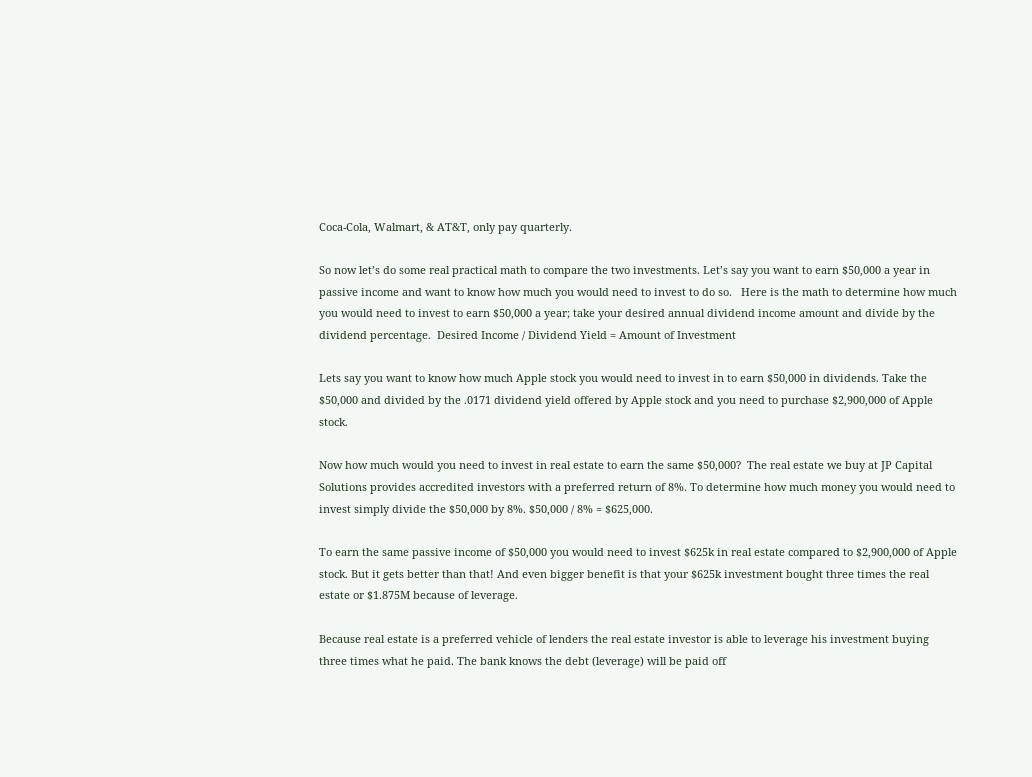Coca-Cola, Walmart, & AT&T, only pay quarterly.

So now let’s do some real practical math to compare the two investments. Let’s say you want to earn $50,000 a year in passive income and want to know how much you would need to invest to do so.   Here is the math to determine how much you would need to invest to earn $50,000 a year; take your desired annual dividend income amount and divide by the dividend percentage.  Desired Income / Dividend Yield = Amount of Investment

Lets say you want to know how much Apple stock you would need to invest in to earn $50,000 in dividends. Take the $50,000 and divided by the .0171 dividend yield offered by Apple stock and you need to purchase $2,900,000 of Apple stock.

Now how much would you need to invest in real estate to earn the same $50,000?  The real estate we buy at JP Capital Solutions provides accredited investors with a preferred return of 8%. To determine how much money you would need to invest simply divide the $50,000 by 8%. $50,000 / 8% = $625,000.

To earn the same passive income of $50,000 you would need to invest $625k in real estate compared to $2,900,000 of Apple stock. But it gets better than that! And even bigger benefit is that your $625k investment bought three times the real estate or $1.875M because of leverage.

Because real estate is a preferred vehicle of lenders the real estate investor is able to leverage his investment buying three times what he paid. The bank knows the debt (leverage) will be paid off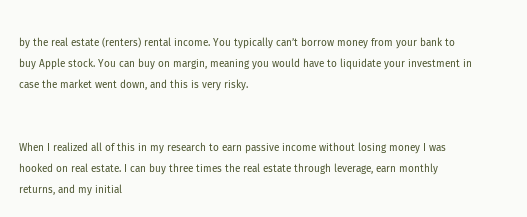by the real estate (renters) rental income. You typically can’t borrow money from your bank to buy Apple stock. You can buy on margin, meaning you would have to liquidate your investment in case the market went down, and this is very risky.


When I realized all of this in my research to earn passive income without losing money I was hooked on real estate. I can buy three times the real estate through leverage, earn monthly returns, and my initial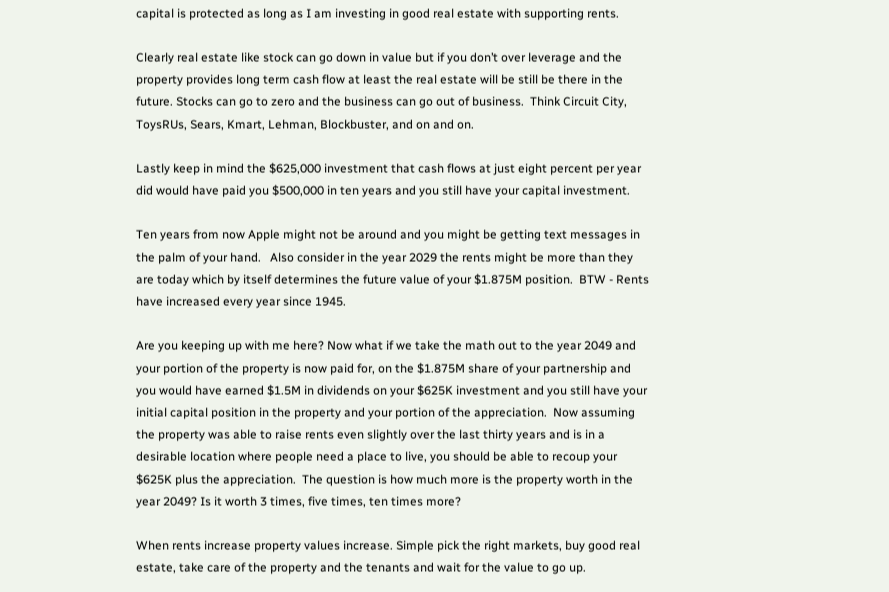capital is protected as long as I am investing in good real estate with supporting rents.

Clearly real estate like stock can go down in value but if you don’t over leverage and the property provides long term cash flow at least the real estate will be still be there in the future. Stocks can go to zero and the business can go out of business.  Think Circuit City, ToysRUs, Sears, Kmart, Lehman, Blockbuster, and on and on.

Lastly keep in mind the $625,000 investment that cash flows at just eight percent per year did would have paid you $500,000 in ten years and you still have your capital investment.

Ten years from now Apple might not be around and you might be getting text messages in the palm of your hand.   Also consider in the year 2029 the rents might be more than they are today which by itself determines the future value of your $1.875M position.  BTW - Rents have increased every year since 1945.

Are you keeping up with me here? Now what if we take the math out to the year 2049 and your portion of the property is now paid for, on the $1.875M share of your partnership and you would have earned $1.5M in dividends on your $625K investment and you still have your initial capital position in the property and your portion of the appreciation.  Now assuming the property was able to raise rents even slightly over the last thirty years and is in a desirable location where people need a place to live, you should be able to recoup your $625K plus the appreciation.  The question is how much more is the property worth in the year 2049? Is it worth 3 times, five times, ten times more?

When rents increase property values increase. Simple pick the right markets, buy good real estate, take care of the property and the tenants and wait for the value to go up.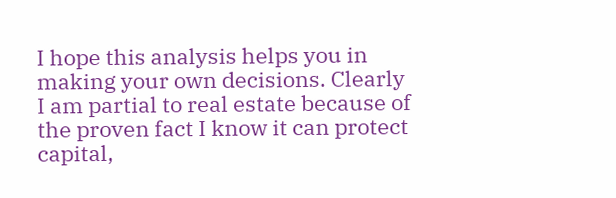I hope this analysis helps you in making your own decisions. Clearly I am partial to real estate because of the proven fact I know it can protect capital,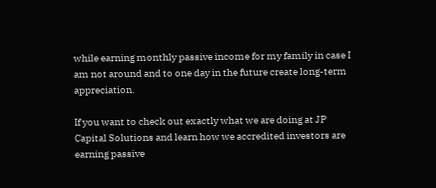while earning monthly passive income for my family in case I am not around and to one day in the future create long-term appreciation.

If you want to check out exactly what we are doing at JP Capital Solutions and learn how we accredited investors are earning passive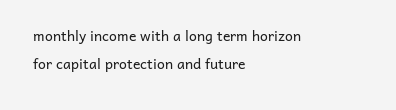monthly income with a long term horizon for capital protection and future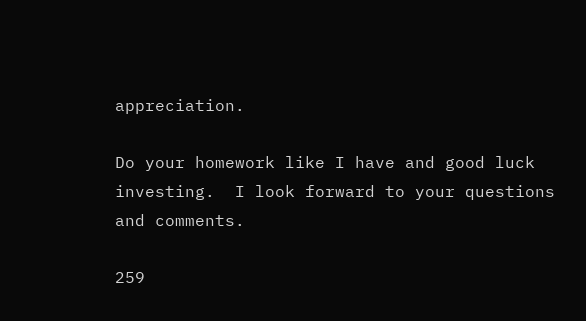appreciation.

Do your homework like I have and good luck investing.  I look forward to your questions and comments.

259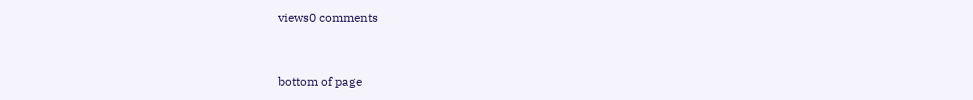views0 comments


bottom of page